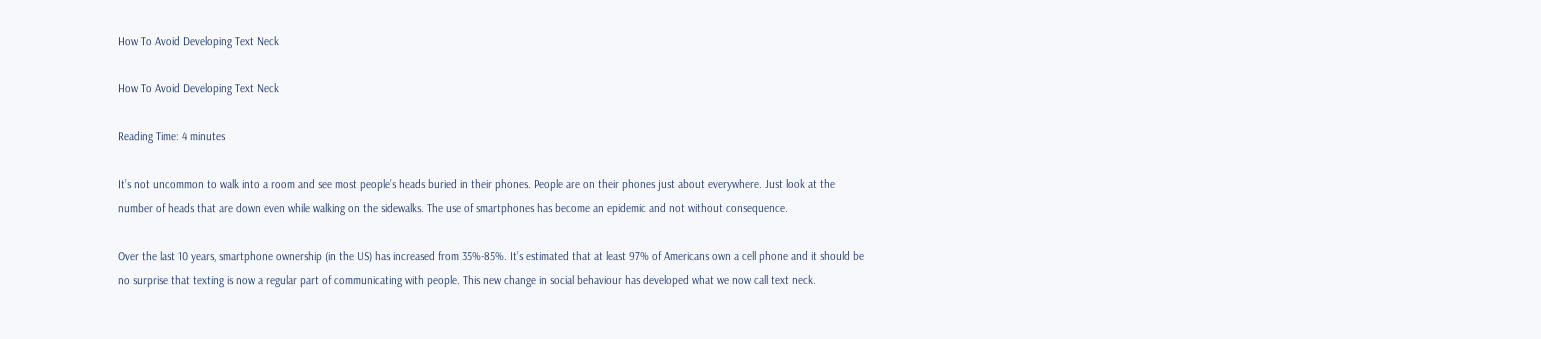How To Avoid Developing Text Neck

How To Avoid Developing Text Neck

Reading Time: 4 minutes

It’s not uncommon to walk into a room and see most people’s heads buried in their phones. People are on their phones just about everywhere. Just look at the number of heads that are down even while walking on the sidewalks. The use of smartphones has become an epidemic and not without consequence.

Over the last 10 years, smartphone ownership (in the US) has increased from 35%-85%. It’s estimated that at least 97% of Americans own a cell phone and it should be no surprise that texting is now a regular part of communicating with people. This new change in social behaviour has developed what we now call text neck.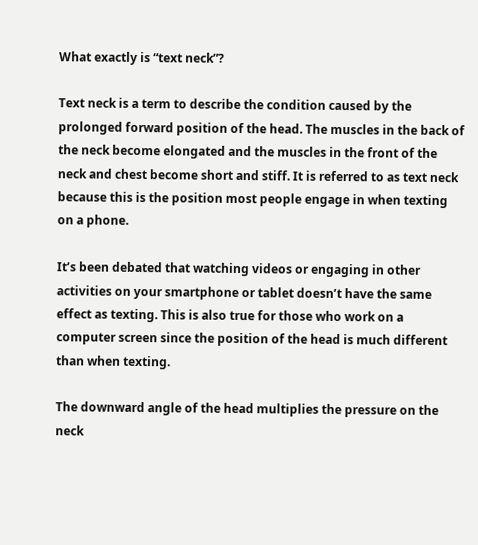What exactly is “text neck”?

Text neck is a term to describe the condition caused by the prolonged forward position of the head. The muscles in the back of the neck become elongated and the muscles in the front of the neck and chest become short and stiff. It is referred to as text neck because this is the position most people engage in when texting on a phone.

It’s been debated that watching videos or engaging in other activities on your smartphone or tablet doesn’t have the same effect as texting. This is also true for those who work on a computer screen since the position of the head is much different than when texting.

The downward angle of the head multiplies the pressure on the neck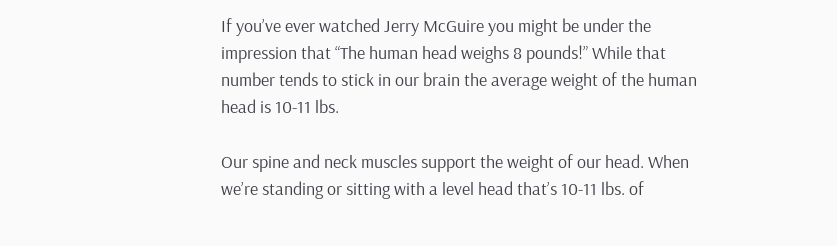If you’ve ever watched Jerry McGuire you might be under the impression that “The human head weighs 8 pounds!” While that number tends to stick in our brain the average weight of the human head is 10-11 lbs.

Our spine and neck muscles support the weight of our head. When we’re standing or sitting with a level head that’s 10-11 lbs. of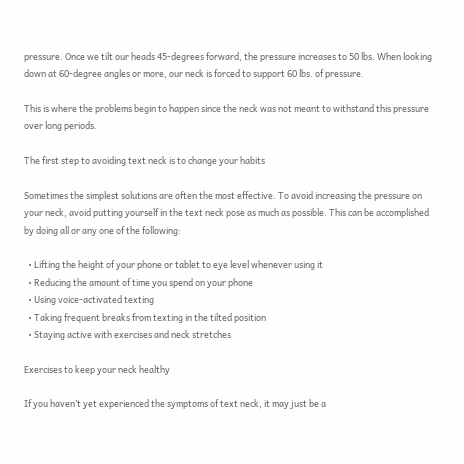pressure. Once we tilt our heads 45-degrees forward, the pressure increases to 50 lbs. When looking down at 60-degree angles or more, our neck is forced to support 60 lbs. of pressure.

This is where the problems begin to happen since the neck was not meant to withstand this pressure over long periods.

The first step to avoiding text neck is to change your habits

Sometimes the simplest solutions are often the most effective. To avoid increasing the pressure on your neck, avoid putting yourself in the text neck pose as much as possible. This can be accomplished by doing all or any one of the following:

  • Lifting the height of your phone or tablet to eye level whenever using it
  • Reducing the amount of time you spend on your phone
  • Using voice-activated texting
  • Taking frequent breaks from texting in the tilted position
  • Staying active with exercises and neck stretches

Exercises to keep your neck healthy

If you haven’t yet experienced the symptoms of text neck, it may just be a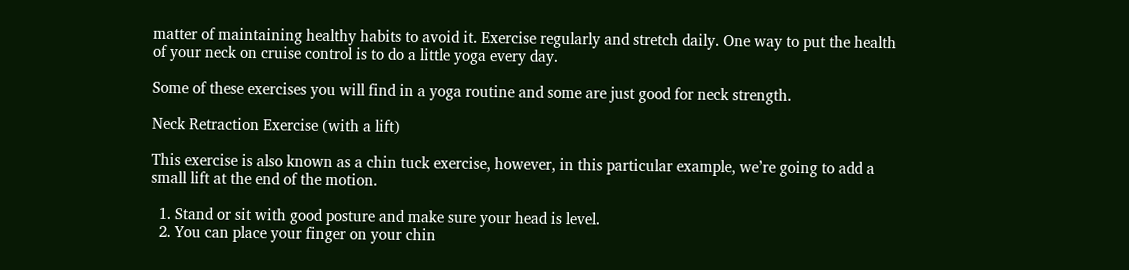matter of maintaining healthy habits to avoid it. Exercise regularly and stretch daily. One way to put the health of your neck on cruise control is to do a little yoga every day.

Some of these exercises you will find in a yoga routine and some are just good for neck strength.

Neck Retraction Exercise (with a lift)

This exercise is also known as a chin tuck exercise, however, in this particular example, we’re going to add a small lift at the end of the motion.

  1. Stand or sit with good posture and make sure your head is level.
  2. You can place your finger on your chin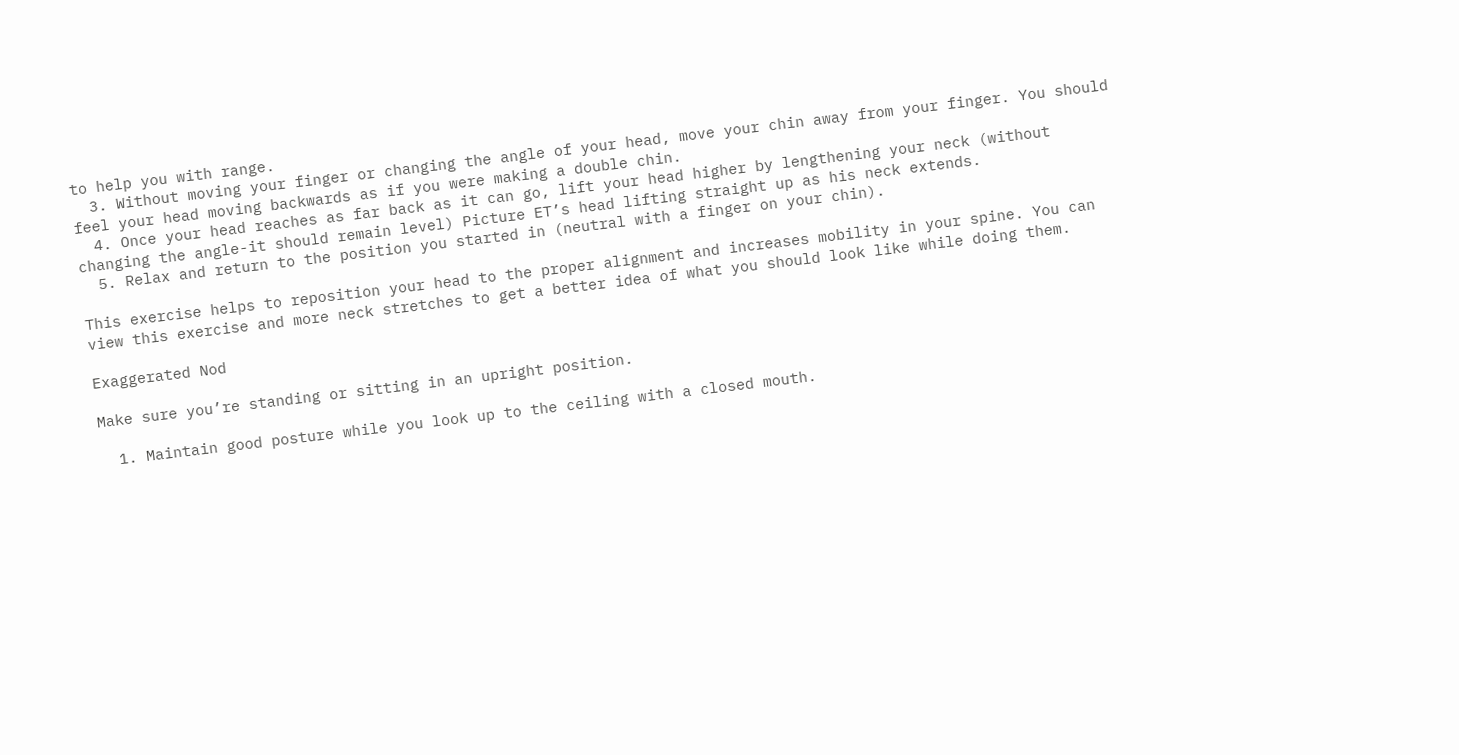to help you with range.
  3. Without moving your finger or changing the angle of your head, move your chin away from your finger. You should feel your head moving backwards as if you were making a double chin.
  4. Once your head reaches as far back as it can go, lift your head higher by lengthening your neck (without changing the angle-it should remain level) Picture ET’s head lifting straight up as his neck extends.
  5. Relax and return to the position you started in (neutral with a finger on your chin).

This exercise helps to reposition your head to the proper alignment and increases mobility in your spine. You can view this exercise and more neck stretches to get a better idea of what you should look like while doing them.

Exaggerated Nod

Make sure you’re standing or sitting in an upright position.

  1. Maintain good posture while you look up to the ceiling with a closed mouth.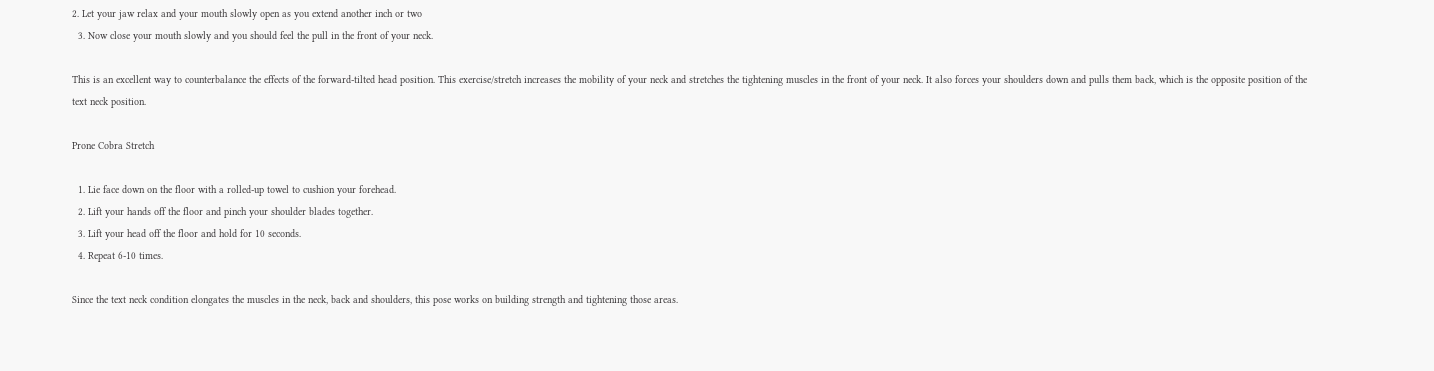2. Let your jaw relax and your mouth slowly open as you extend another inch or two
  3. Now close your mouth slowly and you should feel the pull in the front of your neck.

This is an excellent way to counterbalance the effects of the forward-tilted head position. This exercise/stretch increases the mobility of your neck and stretches the tightening muscles in the front of your neck. It also forces your shoulders down and pulls them back, which is the opposite position of the text neck position.

Prone Cobra Stretch

  1. Lie face down on the floor with a rolled-up towel to cushion your forehead.
  2. Lift your hands off the floor and pinch your shoulder blades together.
  3. Lift your head off the floor and hold for 10 seconds.
  4. Repeat 6-10 times.

Since the text neck condition elongates the muscles in the neck, back and shoulders, this pose works on building strength and tightening those areas.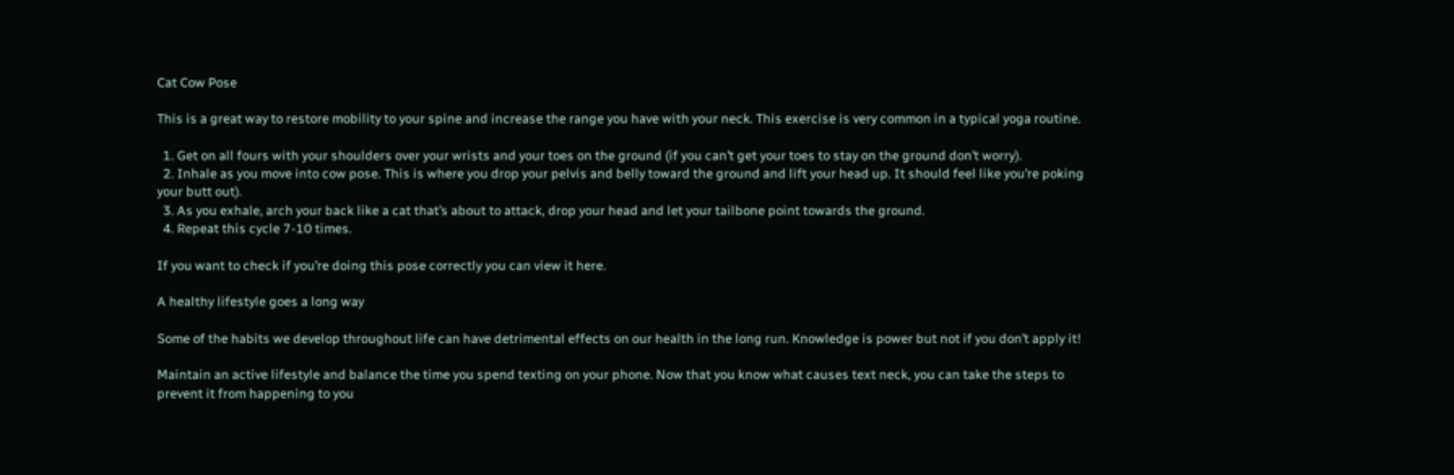Cat Cow Pose

This is a great way to restore mobility to your spine and increase the range you have with your neck. This exercise is very common in a typical yoga routine.

  1. Get on all fours with your shoulders over your wrists and your toes on the ground (if you can’t get your toes to stay on the ground don’t worry).
  2. Inhale as you move into cow pose. This is where you drop your pelvis and belly toward the ground and lift your head up. It should feel like you’re poking your butt out).
  3. As you exhale, arch your back like a cat that’s about to attack, drop your head and let your tailbone point towards the ground.
  4. Repeat this cycle 7-10 times.

If you want to check if you’re doing this pose correctly you can view it here.

A healthy lifestyle goes a long way

Some of the habits we develop throughout life can have detrimental effects on our health in the long run. Knowledge is power but not if you don’t apply it!

Maintain an active lifestyle and balance the time you spend texting on your phone. Now that you know what causes text neck, you can take the steps to prevent it from happening to you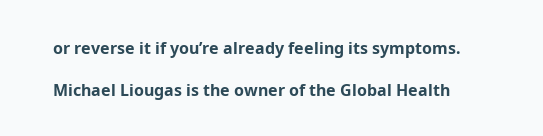or reverse it if you’re already feeling its symptoms.

Michael Liougas is the owner of the Global Health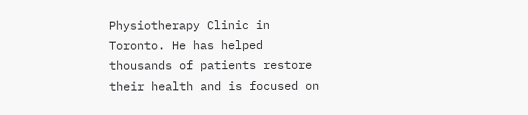Physiotherapy Clinic in Toronto. He has helped thousands of patients restore their health and is focused on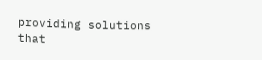providing solutions that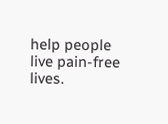help people live pain-free lives.